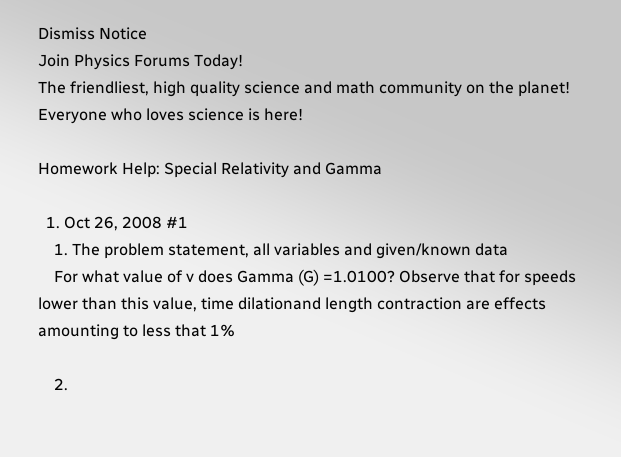Dismiss Notice
Join Physics Forums Today!
The friendliest, high quality science and math community on the planet! Everyone who loves science is here!

Homework Help: Special Relativity and Gamma

  1. Oct 26, 2008 #1
    1. The problem statement, all variables and given/known data
    For what value of v does Gamma (G) =1.0100? Observe that for speeds lower than this value, time dilationand length contraction are effects amounting to less that 1%

    2.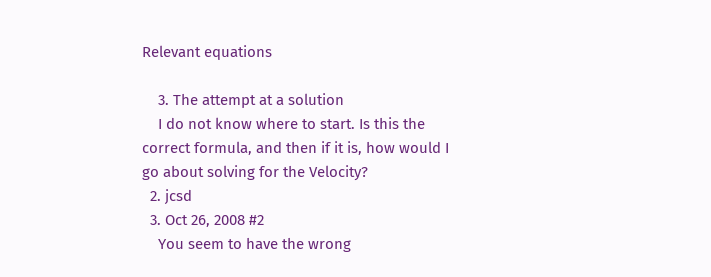Relevant equations

    3. The attempt at a solution
    I do not know where to start. Is this the correct formula, and then if it is, how would I go about solving for the Velocity?
  2. jcsd
  3. Oct 26, 2008 #2
    You seem to have the wrong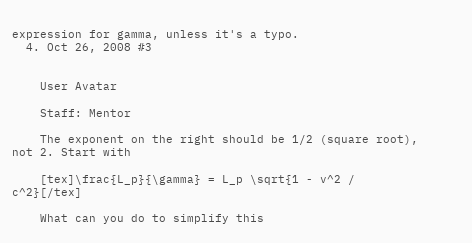expression for gamma, unless it's a typo.
  4. Oct 26, 2008 #3


    User Avatar

    Staff: Mentor

    The exponent on the right should be 1/2 (square root), not 2. Start with

    [tex]\frac{L_p}{\gamma} = L_p \sqrt{1 - v^2 / c^2}[/tex]

    What can you do to simplify this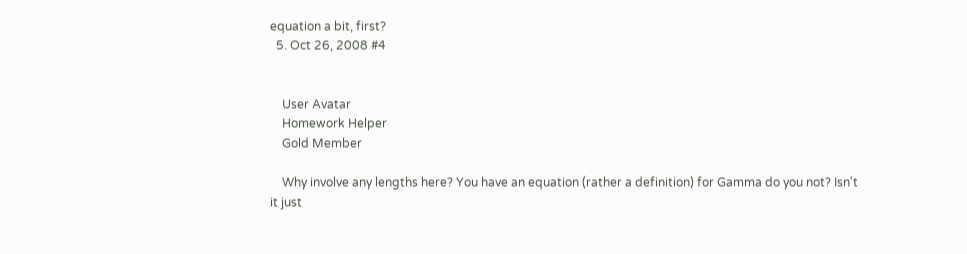equation a bit, first?
  5. Oct 26, 2008 #4


    User Avatar
    Homework Helper
    Gold Member

    Why involve any lengths here? You have an equation (rather a definition) for Gamma do you not? Isn't it just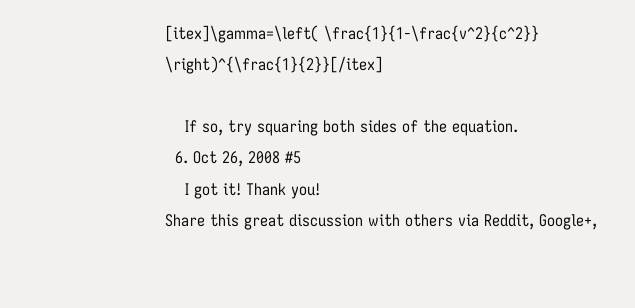[itex]\gamma=\left( \frac{1}{1-\frac{v^2}{c^2}} \right)^{\frac{1}{2}}[/itex]

    If so, try squaring both sides of the equation.
  6. Oct 26, 2008 #5
    I got it! Thank you!
Share this great discussion with others via Reddit, Google+,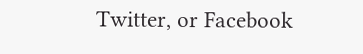Twitter, or Facebook